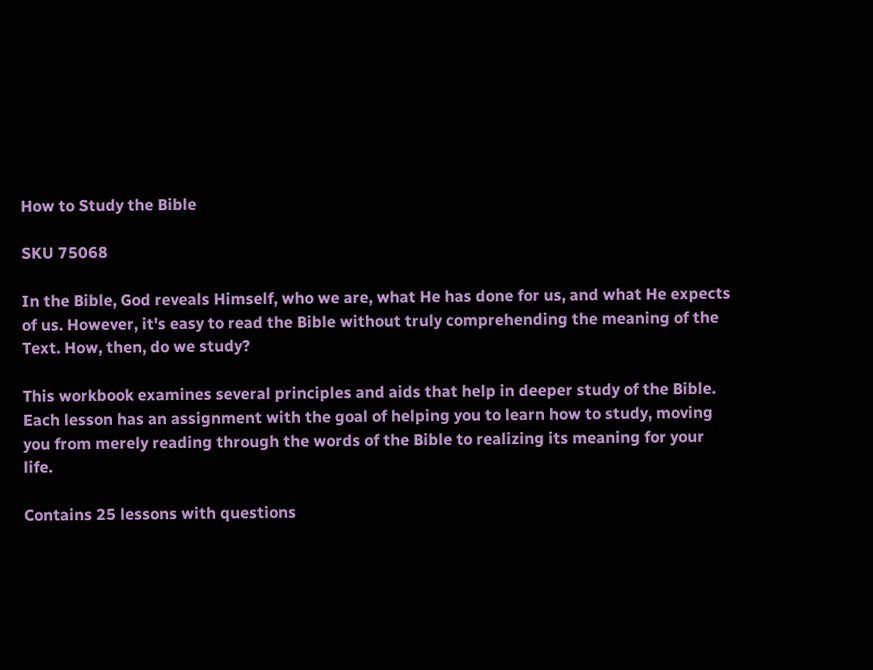How to Study the Bible

SKU 75068

In the Bible, God reveals Himself, who we are, what He has done for us, and what He expects of us. However, it's easy to read the Bible without truly comprehending the meaning of the Text. How, then, do we study?

This workbook examines several principles and aids that help in deeper study of the Bible. Each lesson has an assignment with the goal of helping you to learn how to study, moving you from merely reading through the words of the Bible to realizing its meaning for your life.

Contains 25 lessons with questions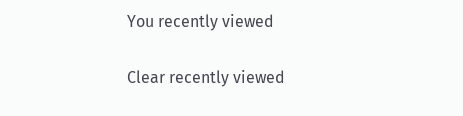You recently viewed

Clear recently viewed